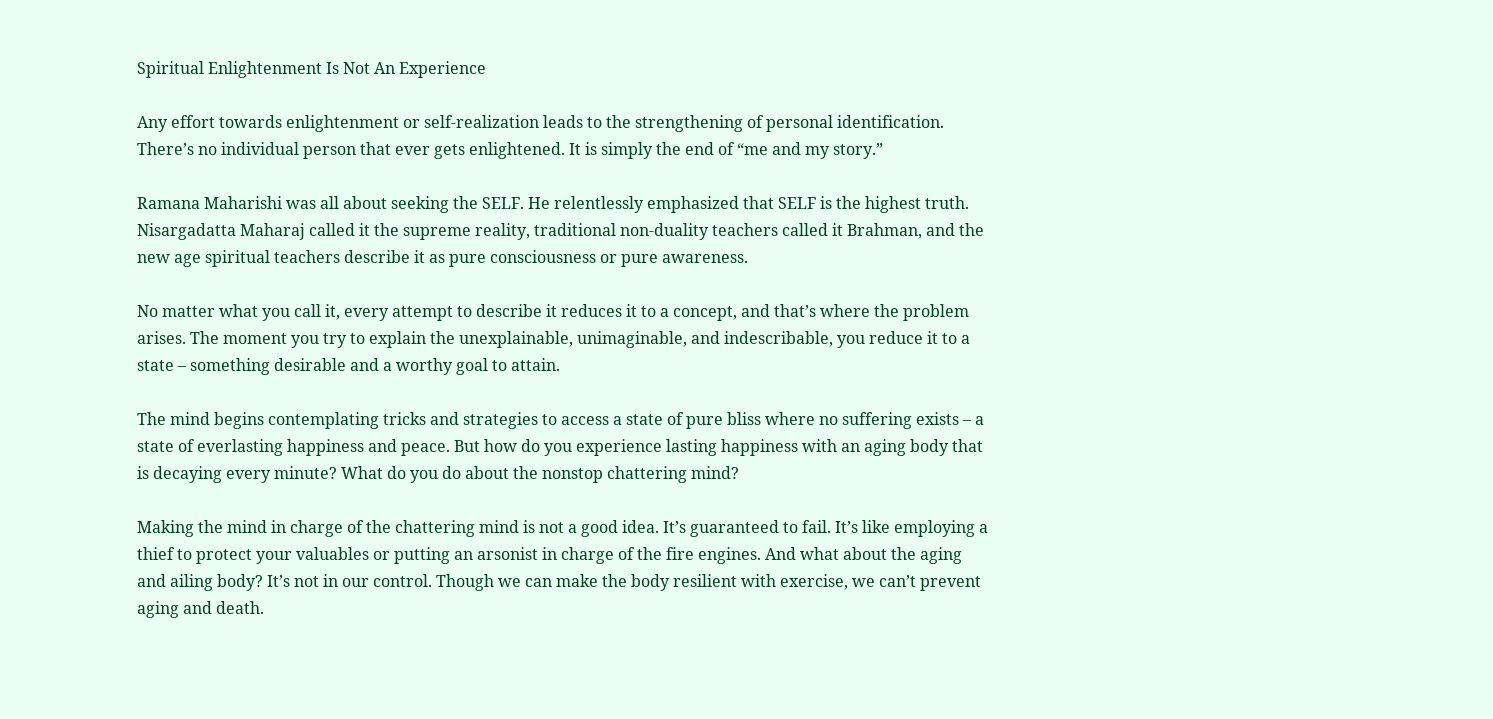Spiritual Enlightenment Is Not An Experience

Any effort towards enlightenment or self-realization leads to the strengthening of personal identification. There’s no individual person that ever gets enlightened. It is simply the end of “me and my story.”

Ramana Maharishi was all about seeking the SELF. He relentlessly emphasized that SELF is the highest truth. Nisargadatta Maharaj called it the supreme reality, traditional non-duality teachers called it Brahman, and the new age spiritual teachers describe it as pure consciousness or pure awareness.

No matter what you call it, every attempt to describe it reduces it to a concept, and that’s where the problem arises. The moment you try to explain the unexplainable, unimaginable, and indescribable, you reduce it to a state – something desirable and a worthy goal to attain.

The mind begins contemplating tricks and strategies to access a state of pure bliss where no suffering exists – a state of everlasting happiness and peace. But how do you experience lasting happiness with an aging body that is decaying every minute? What do you do about the nonstop chattering mind?

Making the mind in charge of the chattering mind is not a good idea. It’s guaranteed to fail. It’s like employing a thief to protect your valuables or putting an arsonist in charge of the fire engines. And what about the aging and ailing body? It’s not in our control. Though we can make the body resilient with exercise, we can’t prevent aging and death.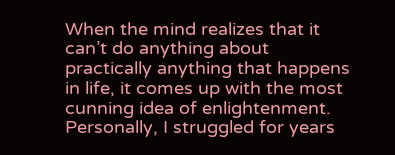When the mind realizes that it can’t do anything about practically anything that happens in life, it comes up with the most cunning idea of enlightenment. Personally, I struggled for years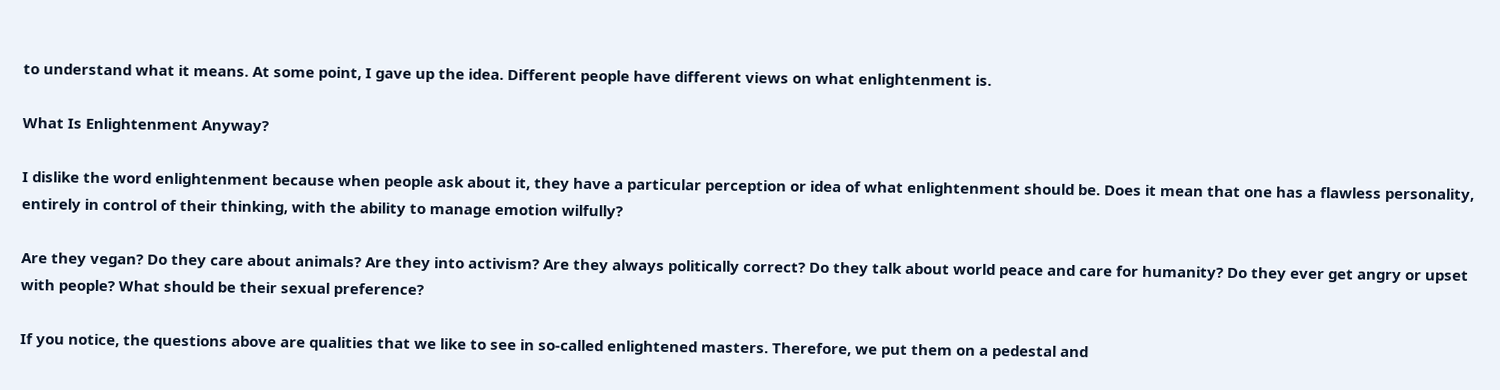to understand what it means. At some point, I gave up the idea. Different people have different views on what enlightenment is.

What Is Enlightenment Anyway?

I dislike the word enlightenment because when people ask about it, they have a particular perception or idea of what enlightenment should be. Does it mean that one has a flawless personality, entirely in control of their thinking, with the ability to manage emotion wilfully?

Are they vegan? Do they care about animals? Are they into activism? Are they always politically correct? Do they talk about world peace and care for humanity? Do they ever get angry or upset with people? What should be their sexual preference?

If you notice, the questions above are qualities that we like to see in so-called enlightened masters. Therefore, we put them on a pedestal and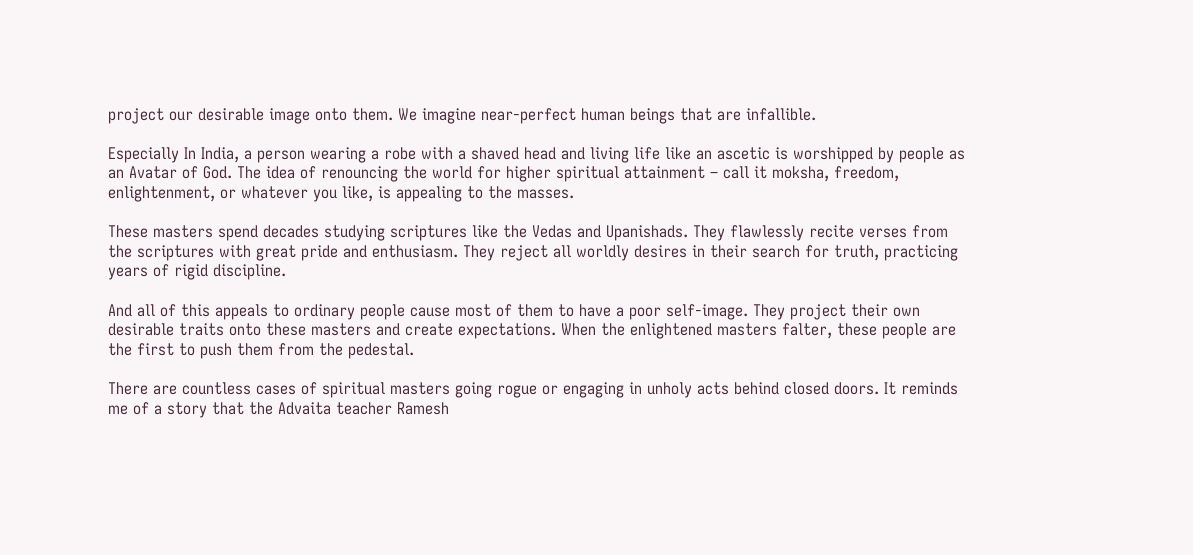project our desirable image onto them. We imagine near-perfect human beings that are infallible.

Especially In India, a person wearing a robe with a shaved head and living life like an ascetic is worshipped by people as an Avatar of God. The idea of renouncing the world for higher spiritual attainment – call it moksha, freedom, enlightenment, or whatever you like, is appealing to the masses.

These masters spend decades studying scriptures like the Vedas and Upanishads. They flawlessly recite verses from the scriptures with great pride and enthusiasm. They reject all worldly desires in their search for truth, practicing years of rigid discipline.

And all of this appeals to ordinary people cause most of them to have a poor self-image. They project their own desirable traits onto these masters and create expectations. When the enlightened masters falter, these people are the first to push them from the pedestal.

There are countless cases of spiritual masters going rogue or engaging in unholy acts behind closed doors. It reminds me of a story that the Advaita teacher Ramesh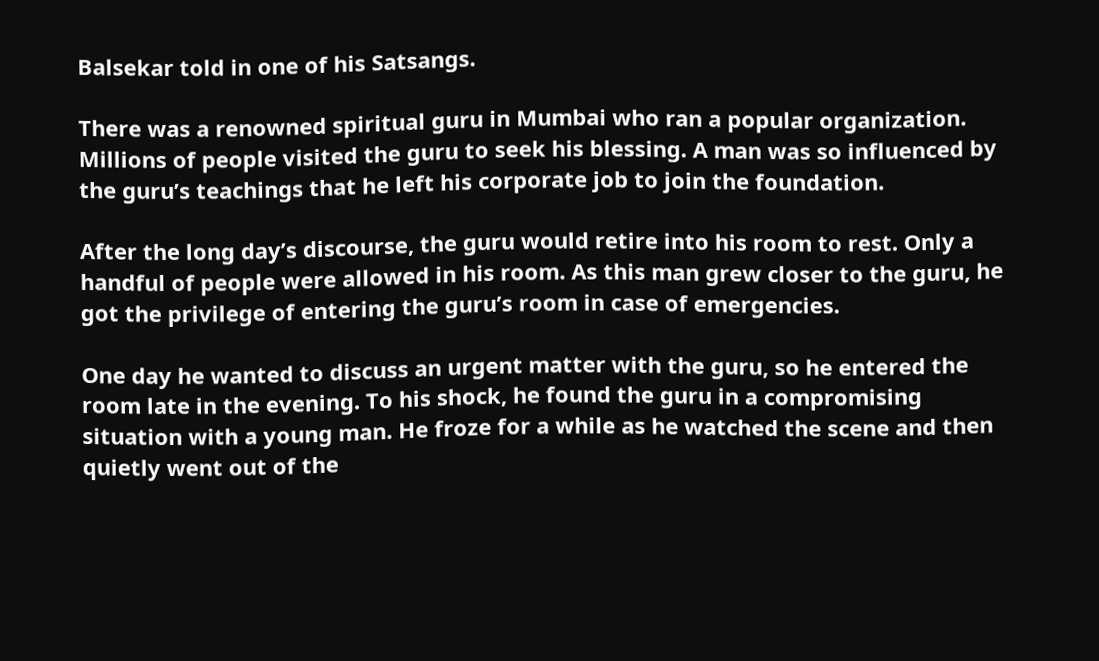Balsekar told in one of his Satsangs.

There was a renowned spiritual guru in Mumbai who ran a popular organization. Millions of people visited the guru to seek his blessing. A man was so influenced by the guru’s teachings that he left his corporate job to join the foundation.

After the long day’s discourse, the guru would retire into his room to rest. Only a handful of people were allowed in his room. As this man grew closer to the guru, he got the privilege of entering the guru’s room in case of emergencies.

One day he wanted to discuss an urgent matter with the guru, so he entered the room late in the evening. To his shock, he found the guru in a compromising situation with a young man. He froze for a while as he watched the scene and then quietly went out of the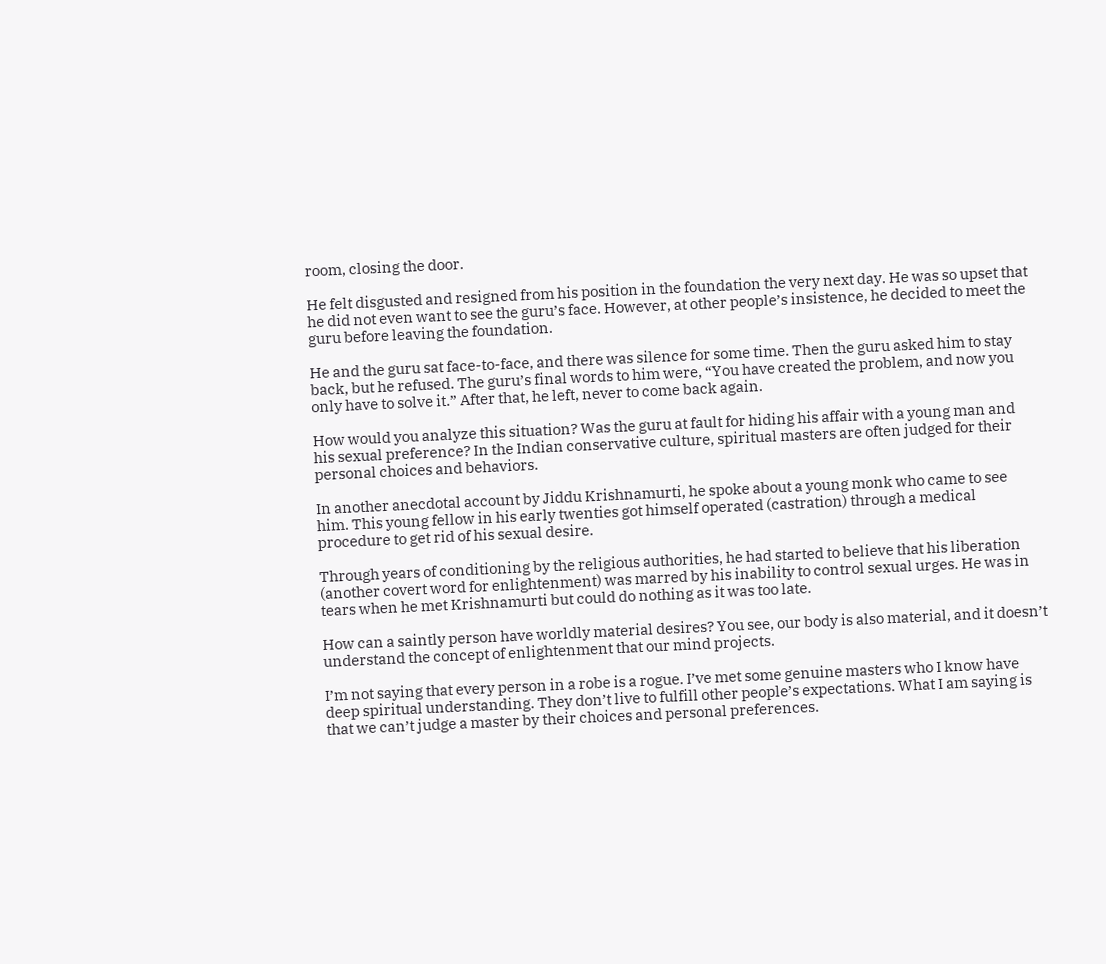room, closing the door.

He felt disgusted and resigned from his position in the foundation the very next day. He was so upset that he did not even want to see the guru’s face. However, at other people’s insistence, he decided to meet the guru before leaving the foundation.

He and the guru sat face-to-face, and there was silence for some time. Then the guru asked him to stay back, but he refused. The guru’s final words to him were, “You have created the problem, and now you only have to solve it.” After that, he left, never to come back again.

How would you analyze this situation? Was the guru at fault for hiding his affair with a young man and his sexual preference? In the Indian conservative culture, spiritual masters are often judged for their personal choices and behaviors.

In another anecdotal account by Jiddu Krishnamurti, he spoke about a young monk who came to see him. This young fellow in his early twenties got himself operated (castration) through a medical procedure to get rid of his sexual desire.

Through years of conditioning by the religious authorities, he had started to believe that his liberation (another covert word for enlightenment) was marred by his inability to control sexual urges. He was in tears when he met Krishnamurti but could do nothing as it was too late.

How can a saintly person have worldly material desires? You see, our body is also material, and it doesn’t understand the concept of enlightenment that our mind projects.

I’m not saying that every person in a robe is a rogue. I’ve met some genuine masters who I know have deep spiritual understanding. They don’t live to fulfill other people’s expectations. What I am saying is that we can’t judge a master by their choices and personal preferences.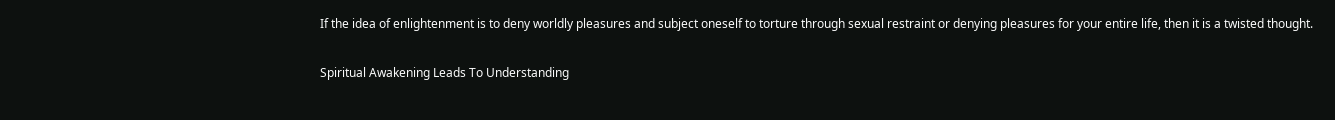If the idea of enlightenment is to deny worldly pleasures and subject oneself to torture through sexual restraint or denying pleasures for your entire life, then it is a twisted thought.

Spiritual Awakening Leads To Understanding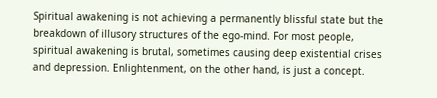Spiritual awakening is not achieving a permanently blissful state but the breakdown of illusory structures of the ego-mind. For most people, spiritual awakening is brutal, sometimes causing deep existential crises and depression. Enlightenment, on the other hand, is just a concept.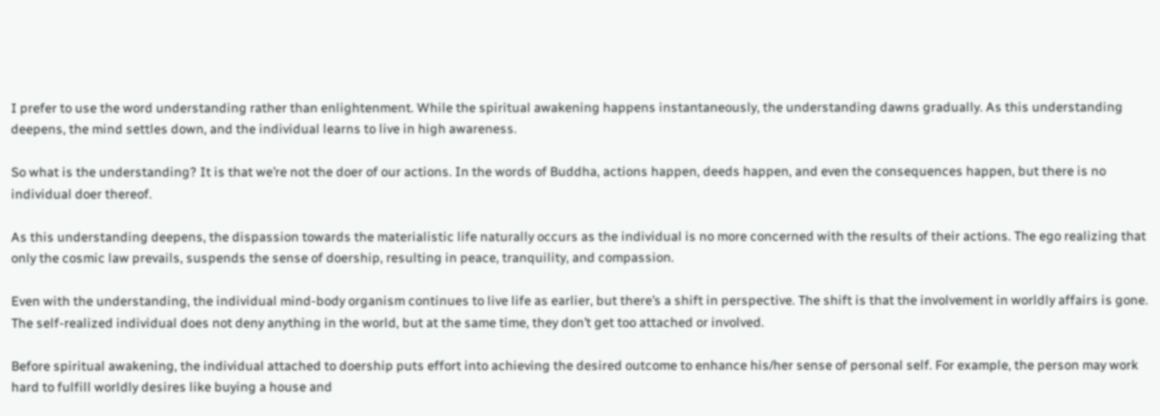I prefer to use the word understanding rather than enlightenment. While the spiritual awakening happens instantaneously, the understanding dawns gradually. As this understanding deepens, the mind settles down, and the individual learns to live in high awareness.

So what is the understanding? It is that we’re not the doer of our actions. In the words of Buddha, actions happen, deeds happen, and even the consequences happen, but there is no individual doer thereof.

As this understanding deepens, the dispassion towards the materialistic life naturally occurs as the individual is no more concerned with the results of their actions. The ego realizing that only the cosmic law prevails, suspends the sense of doership, resulting in peace, tranquility, and compassion.

Even with the understanding, the individual mind-body organism continues to live life as earlier, but there’s a shift in perspective. The shift is that the involvement in worldly affairs is gone. The self-realized individual does not deny anything in the world, but at the same time, they don’t get too attached or involved.

Before spiritual awakening, the individual attached to doership puts effort into achieving the desired outcome to enhance his/her sense of personal self. For example, the person may work hard to fulfill worldly desires like buying a house and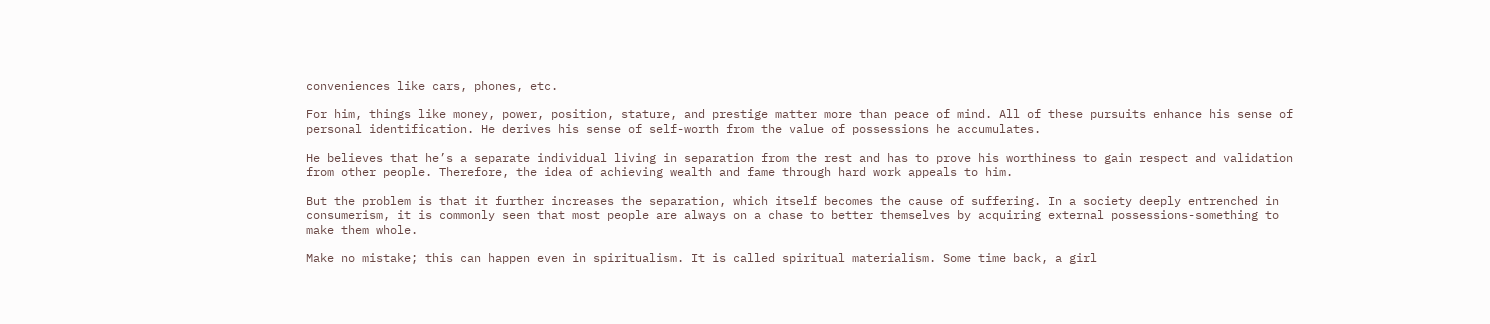conveniences like cars, phones, etc.

For him, things like money, power, position, stature, and prestige matter more than peace of mind. All of these pursuits enhance his sense of personal identification. He derives his sense of self-worth from the value of possessions he accumulates.

He believes that he’s a separate individual living in separation from the rest and has to prove his worthiness to gain respect and validation from other people. Therefore, the idea of achieving wealth and fame through hard work appeals to him.

But the problem is that it further increases the separation, which itself becomes the cause of suffering. In a society deeply entrenched in consumerism, it is commonly seen that most people are always on a chase to better themselves by acquiring external possessions-something to make them whole.

Make no mistake; this can happen even in spiritualism. It is called spiritual materialism. Some time back, a girl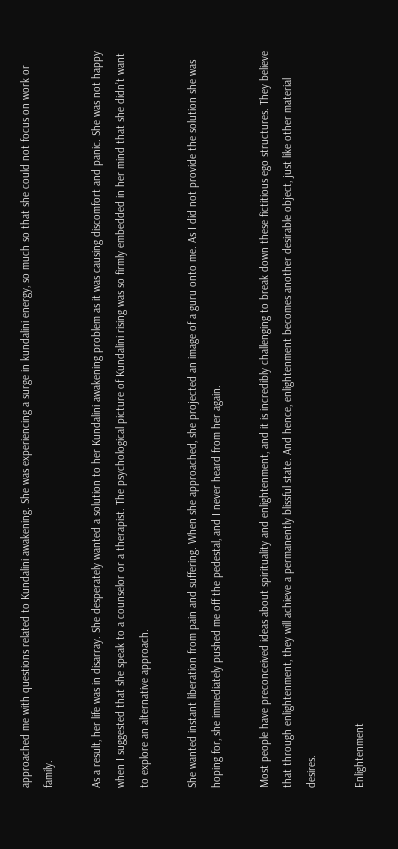approached me with questions related to Kundalini awakening. She was experiencing a surge in kundalini energy, so much so that she could not focus on work or family.

As a result, her life was in disarray. She desperately wanted a solution to her Kundalini awakening problem as it was causing discomfort and panic. She was not happy when I suggested that she speak to a counselor or a therapist. The psychological picture of Kundalini rising was so firmly embedded in her mind that she didn’t want to explore an alternative approach.

She wanted instant liberation from pain and suffering. When she approached, she projected an image of a guru onto me. As I did not provide the solution she was hoping for, she immediately pushed me off the pedestal, and I never heard from her again.

Most people have preconceived ideas about spirituality and enlightenment, and it is incredibly challenging to break down these fictitious ego structures. They believe that through enlightenment, they will achieve a permanently blissful state. And hence, enlightenment becomes another desirable object, just like other material desires.

Enlightenment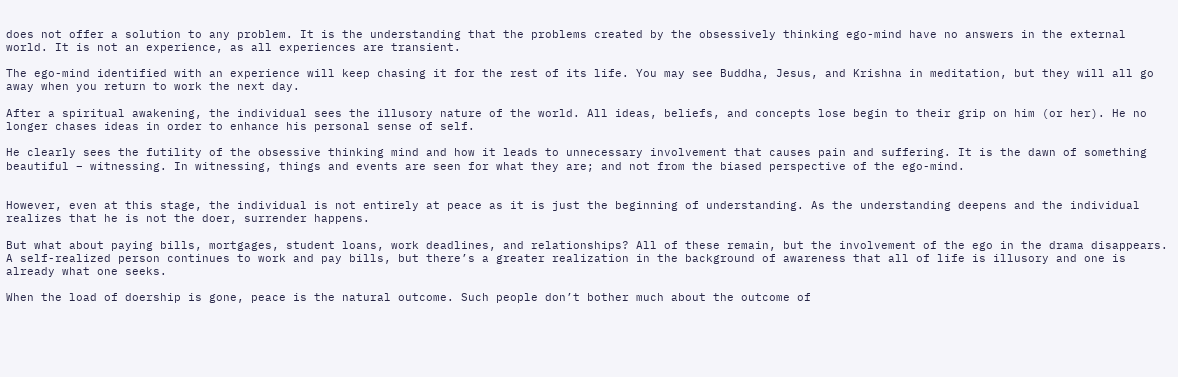does not offer a solution to any problem. It is the understanding that the problems created by the obsessively thinking ego-mind have no answers in the external world. It is not an experience, as all experiences are transient.

The ego-mind identified with an experience will keep chasing it for the rest of its life. You may see Buddha, Jesus, and Krishna in meditation, but they will all go away when you return to work the next day.

After a spiritual awakening, the individual sees the illusory nature of the world. All ideas, beliefs, and concepts lose begin to their grip on him (or her). He no longer chases ideas in order to enhance his personal sense of self.

He clearly sees the futility of the obsessive thinking mind and how it leads to unnecessary involvement that causes pain and suffering. It is the dawn of something beautiful – witnessing. In witnessing, things and events are seen for what they are; and not from the biased perspective of the ego-mind.


However, even at this stage, the individual is not entirely at peace as it is just the beginning of understanding. As the understanding deepens and the individual realizes that he is not the doer, surrender happens.

But what about paying bills, mortgages, student loans, work deadlines, and relationships? All of these remain, but the involvement of the ego in the drama disappears. A self-realized person continues to work and pay bills, but there’s a greater realization in the background of awareness that all of life is illusory and one is already what one seeks.

When the load of doership is gone, peace is the natural outcome. Such people don’t bother much about the outcome of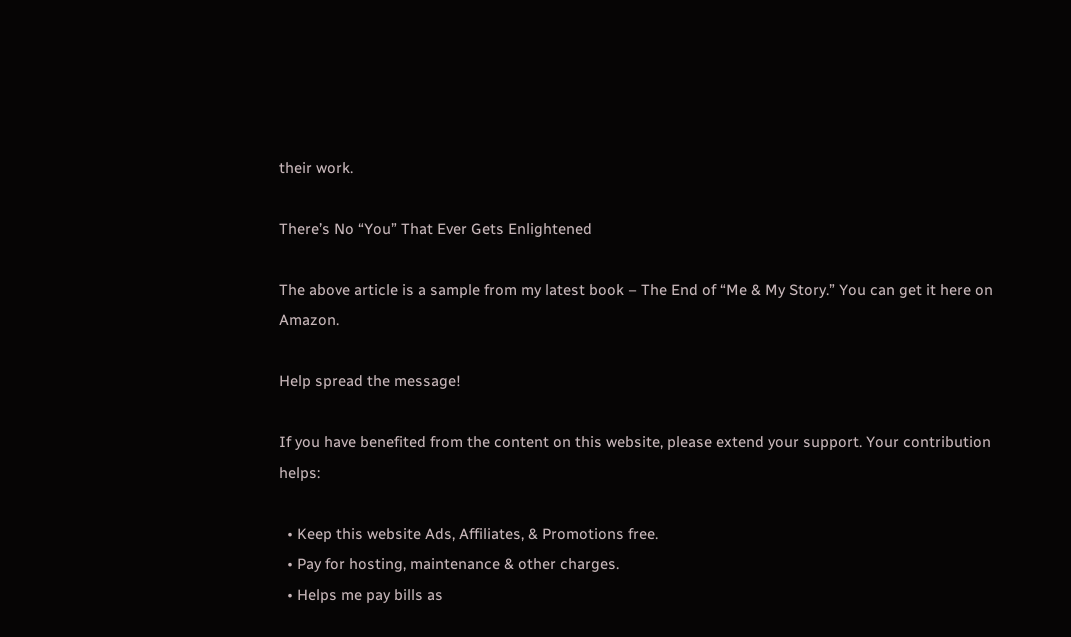their work.

There’s No “You” That Ever Gets Enlightened

The above article is a sample from my latest book – The End of “Me & My Story.” You can get it here on Amazon.

Help spread the message!

If you have benefited from the content on this website, please extend your support. Your contribution helps:

  • Keep this website Ads, Affiliates, & Promotions free.
  • Pay for hosting, maintenance & other charges.
  • Helps me pay bills as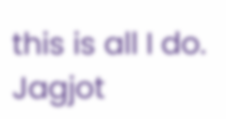this is all I do.
Jagjot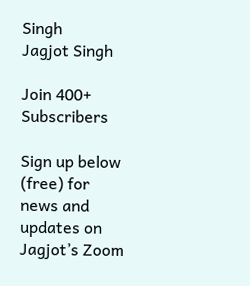Singh
Jagjot Singh

Join 400+ Subscribers

Sign up below (free) for news and updates on Jagjot’s Zoom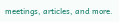meetings, articles, and more.